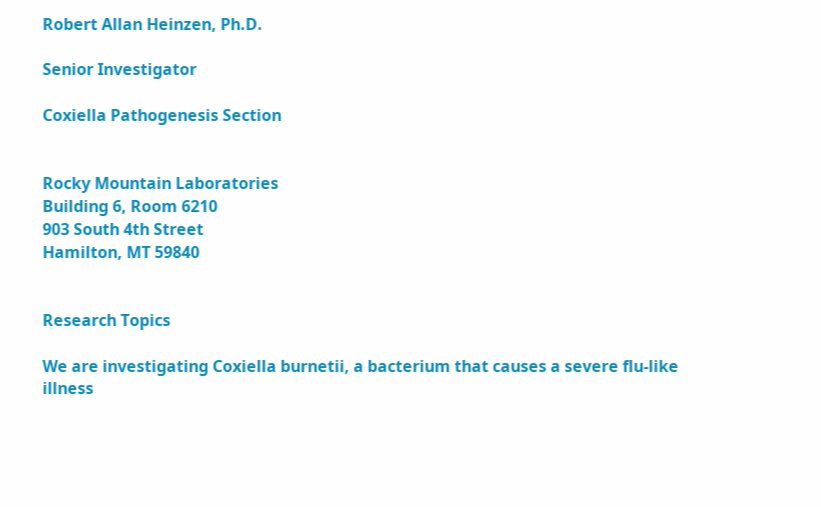Robert Allan Heinzen, Ph.D.

Senior Investigator

Coxiella Pathogenesis Section


Rocky Mountain Laboratories
Building 6, Room 6210
903 South 4th Street
Hamilton, MT 59840


Research Topics

We are investigating Coxiella burnetii, a bacterium that causes a severe flu-like illness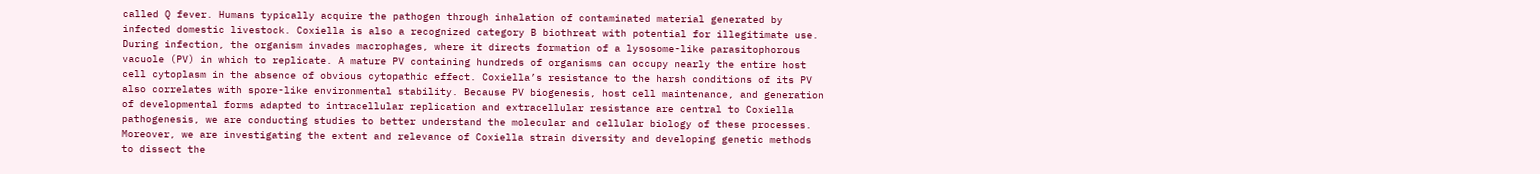called Q fever. Humans typically acquire the pathogen through inhalation of contaminated material generated by infected domestic livestock. Coxiella is also a recognized category B biothreat with potential for illegitimate use. During infection, the organism invades macrophages, where it directs formation of a lysosome-like parasitophorous vacuole (PV) in which to replicate. A mature PV containing hundreds of organisms can occupy nearly the entire host cell cytoplasm in the absence of obvious cytopathic effect. Coxiella’s resistance to the harsh conditions of its PV also correlates with spore-like environmental stability. Because PV biogenesis, host cell maintenance, and generation of developmental forms adapted to intracellular replication and extracellular resistance are central to Coxiella pathogenesis, we are conducting studies to better understand the molecular and cellular biology of these processes. Moreover, we are investigating the extent and relevance of Coxiella strain diversity and developing genetic methods to dissect the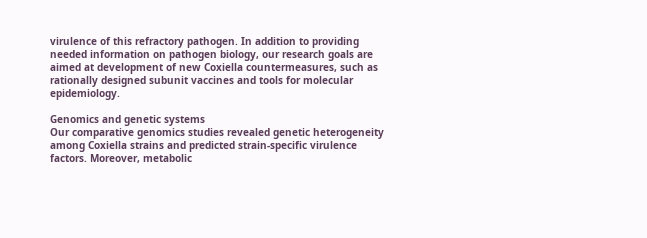virulence of this refractory pathogen. In addition to providing needed information on pathogen biology, our research goals are aimed at development of new Coxiella countermeasures, such as rationally designed subunit vaccines and tools for molecular epidemiology.

Genomics and genetic systems
Our comparative genomics studies revealed genetic heterogeneity among Coxiella strains and predicted strain-specific virulence factors. Moreover, metabolic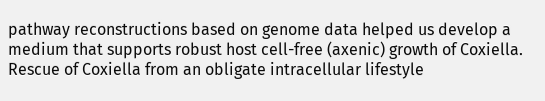pathway reconstructions based on genome data helped us develop a medium that supports robust host cell-free (axenic) growth of Coxiella. Rescue of Coxiella from an obligate intracellular lifestyle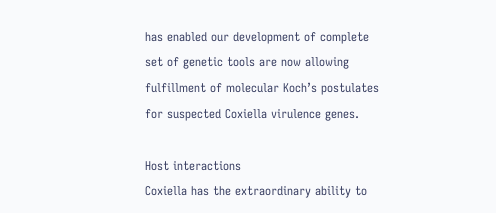has enabled our development of complete set of genetic tools are now allowing fulfillment of molecular Koch’s postulates for suspected Coxiella virulence genes.

Host interactions
Coxiella has the extraordinary ability to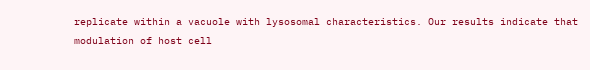replicate within a vacuole with lysosomal characteristics. Our results indicate that modulation of host cell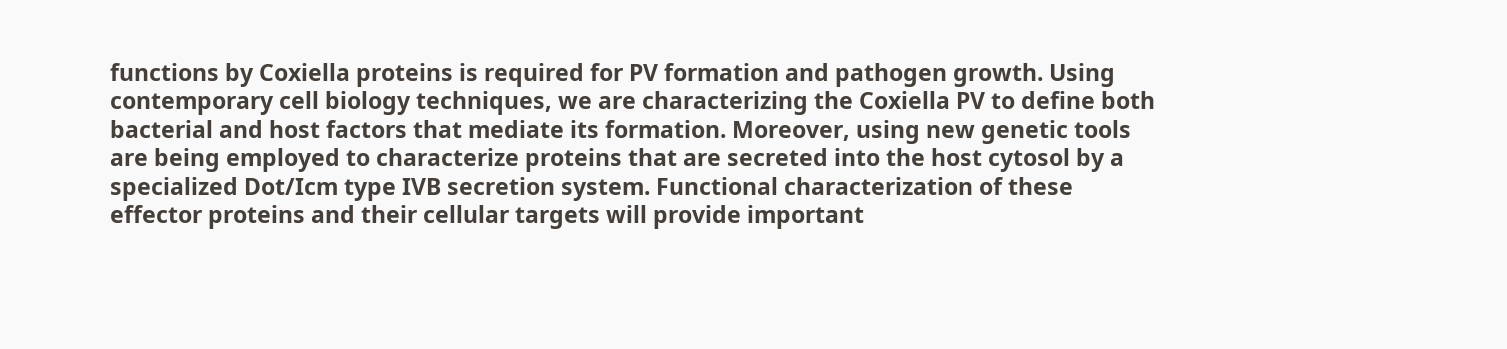functions by Coxiella proteins is required for PV formation and pathogen growth. Using contemporary cell biology techniques, we are characterizing the Coxiella PV to define both bacterial and host factors that mediate its formation. Moreover, using new genetic tools are being employed to characterize proteins that are secreted into the host cytosol by a specialized Dot/Icm type IVB secretion system. Functional characterization of these effector proteins and their cellular targets will provide important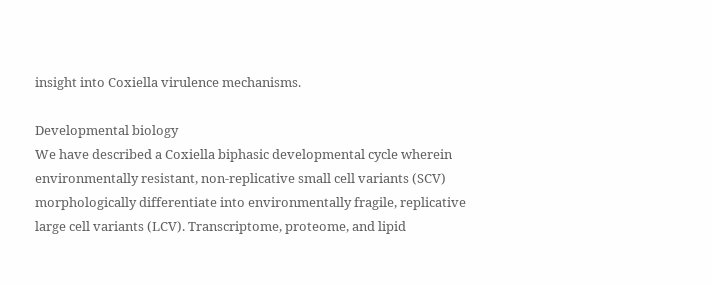insight into Coxiella virulence mechanisms.

Developmental biology
We have described a Coxiella biphasic developmental cycle wherein environmentally resistant, non-replicative small cell variants (SCV) morphologically differentiate into environmentally fragile, replicative large cell variants (LCV). Transcriptome, proteome, and lipid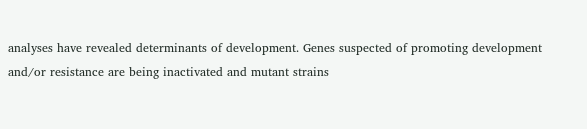analyses have revealed determinants of development. Genes suspected of promoting development and/or resistance are being inactivated and mutant strains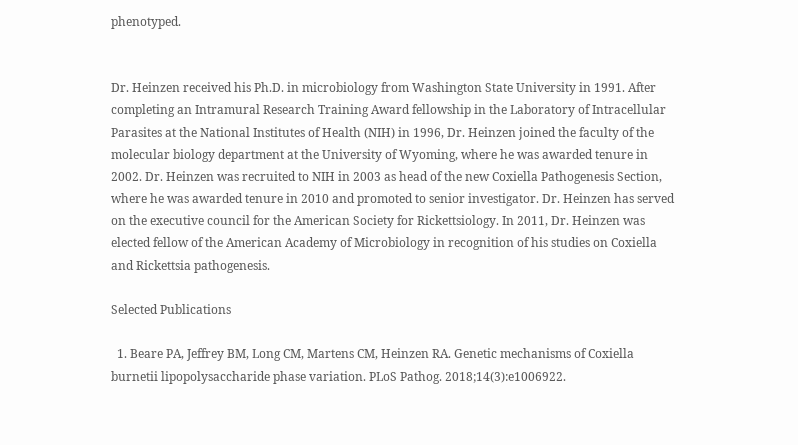phenotyped.


Dr. Heinzen received his Ph.D. in microbiology from Washington State University in 1991. After completing an Intramural Research Training Award fellowship in the Laboratory of Intracellular Parasites at the National Institutes of Health (NIH) in 1996, Dr. Heinzen joined the faculty of the molecular biology department at the University of Wyoming, where he was awarded tenure in 2002. Dr. Heinzen was recruited to NIH in 2003 as head of the new Coxiella Pathogenesis Section, where he was awarded tenure in 2010 and promoted to senior investigator. Dr. Heinzen has served on the executive council for the American Society for Rickettsiology. In 2011, Dr. Heinzen was elected fellow of the American Academy of Microbiology in recognition of his studies on Coxiella and Rickettsia pathogenesis.

Selected Publications

  1. Beare PA, Jeffrey BM, Long CM, Martens CM, Heinzen RA. Genetic mechanisms of Coxiella burnetii lipopolysaccharide phase variation. PLoS Pathog. 2018;14(3):e1006922.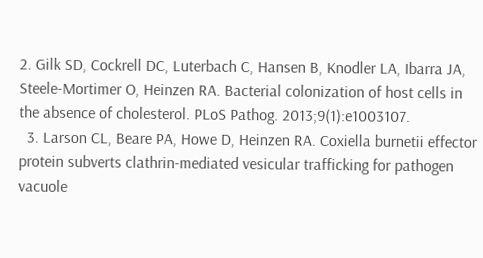2. Gilk SD, Cockrell DC, Luterbach C, Hansen B, Knodler LA, Ibarra JA, Steele-Mortimer O, Heinzen RA. Bacterial colonization of host cells in the absence of cholesterol. PLoS Pathog. 2013;9(1):e1003107.
  3. Larson CL, Beare PA, Howe D, Heinzen RA. Coxiella burnetii effector protein subverts clathrin-mediated vesicular trafficking for pathogen vacuole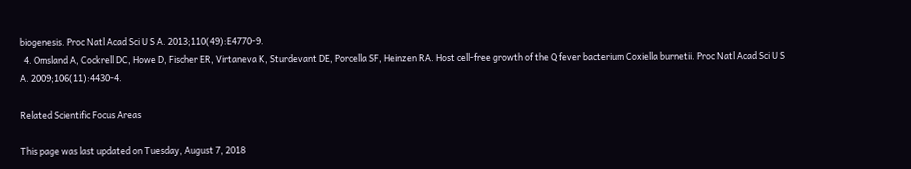biogenesis. Proc Natl Acad Sci U S A. 2013;110(49):E4770-9.
  4. Omsland A, Cockrell DC, Howe D, Fischer ER, Virtaneva K, Sturdevant DE, Porcella SF, Heinzen RA. Host cell-free growth of the Q fever bacterium Coxiella burnetii. Proc Natl Acad Sci U S A. 2009;106(11):4430-4.

Related Scientific Focus Areas

This page was last updated on Tuesday, August 7, 2018